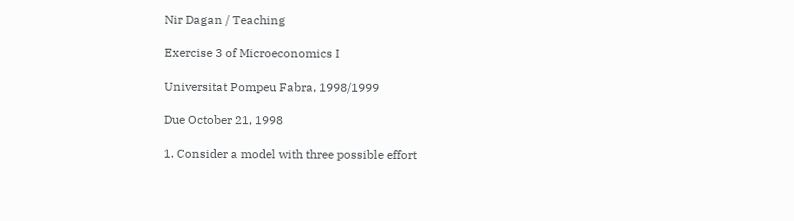Nir Dagan / Teaching

Exercise 3 of Microeconomics I

Universitat Pompeu Fabra, 1998/1999

Due October 21, 1998

1. Consider a model with three possible effort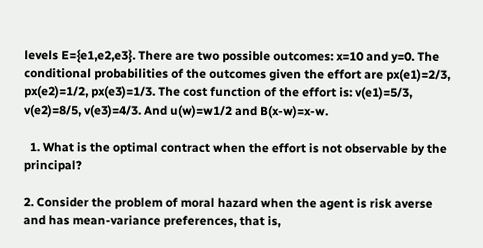levels E={e1,e2,e3}. There are two possible outcomes: x=10 and y=0. The conditional probabilities of the outcomes given the effort are px(e1)=2/3, px(e2)=1/2, px(e3)=1/3. The cost function of the effort is: v(e1)=5/3, v(e2)=8/5, v(e3)=4/3. And u(w)=w1/2 and B(x-w)=x-w.

  1. What is the optimal contract when the effort is not observable by the principal?

2. Consider the problem of moral hazard when the agent is risk averse and has mean-variance preferences, that is,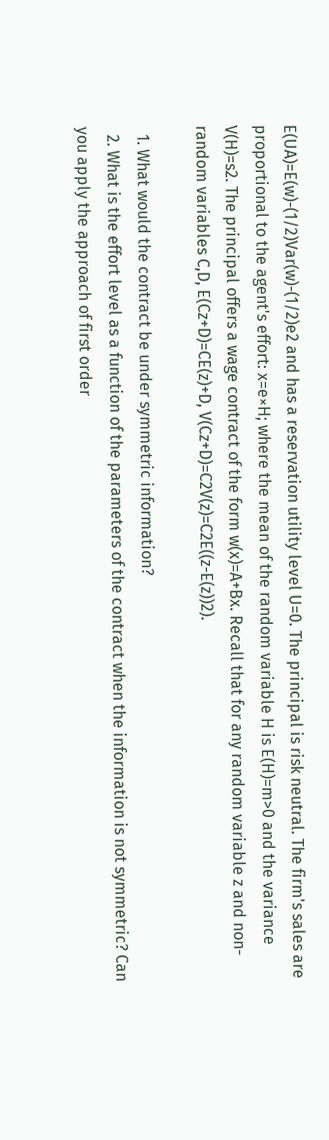E(UA)=E(w)-(1/2)Var(w)-(1/2)e2 and has a reservation utility level U=0. The principal is risk neutral. The firm's sales are proportional to the agent's effort: x=e×H; where the mean of the random variable H is E(H)=m>0 and the variance V(H)=s2. The principal offers a wage contract of the form w(x)=A+Bx. Recall that for any random variable z and non- random variables C,D, E(Cz+D)=CE(z)+D, V(Cz+D)=C2V(z)=C2E((z-E(z))2).

  1. What would the contract be under symmetric information?
  2. What is the effort level as a function of the parameters of the contract when the information is not symmetric? Can you apply the approach of first order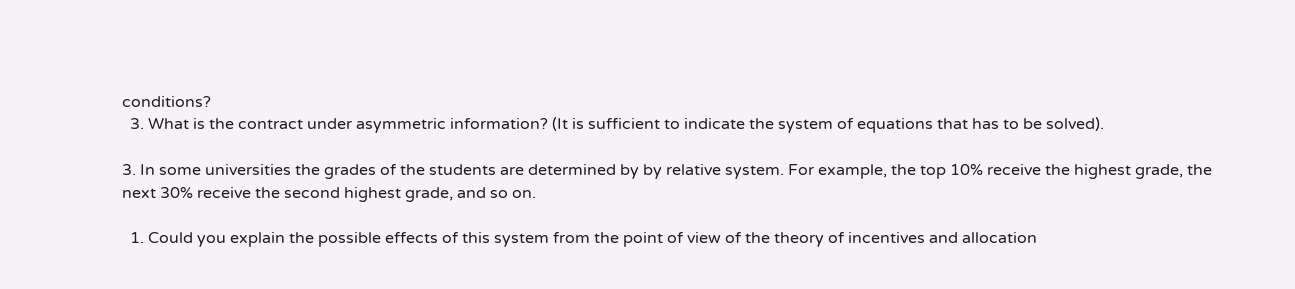conditions?
  3. What is the contract under asymmetric information? (It is sufficient to indicate the system of equations that has to be solved).

3. In some universities the grades of the students are determined by by relative system. For example, the top 10% receive the highest grade, the next 30% receive the second highest grade, and so on.

  1. Could you explain the possible effects of this system from the point of view of the theory of incentives and allocation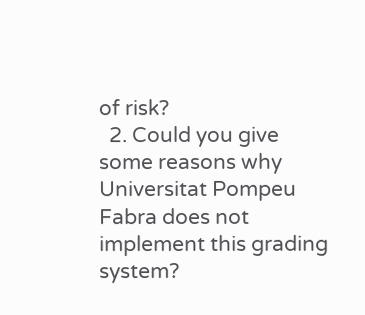of risk?
  2. Could you give some reasons why Universitat Pompeu Fabra does not implement this grading system?